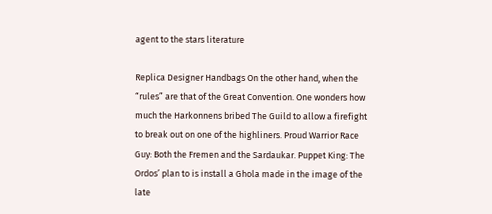agent to the stars literature

Replica Designer Handbags On the other hand, when the “rules” are that of the Great Convention. One wonders how much the Harkonnens bribed The Guild to allow a firefight to break out on one of the highliners. Proud Warrior Race Guy: Both the Fremen and the Sardaukar. Puppet King: The Ordos’ plan to is install a Ghola made in the image of the late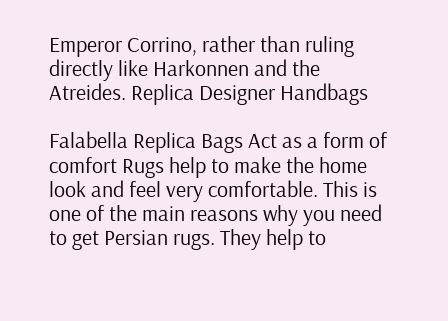Emperor Corrino, rather than ruling directly like Harkonnen and the Atreides. Replica Designer Handbags

Falabella Replica Bags Act as a form of comfort Rugs help to make the home look and feel very comfortable. This is one of the main reasons why you need to get Persian rugs. They help to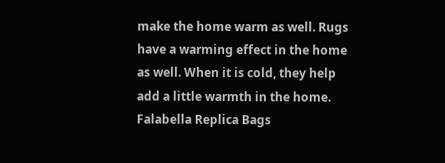make the home warm as well. Rugs have a warming effect in the home as well. When it is cold, they help add a little warmth in the home. Falabella Replica Bags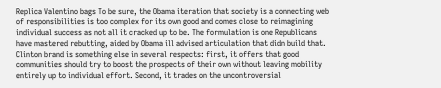Replica Valentino bags To be sure, the Obama iteration that society is a connecting web of responsibilities is too complex for its own good and comes close to reimagining individual success as not all it cracked up to be. The formulation is one Republicans have mastered rebutting, aided by Obama ill advised articulation that didn build that. Clinton brand is something else in several respects: first, it offers that good communities should try to boost the prospects of their own without leaving mobility entirely up to individual effort. Second, it trades on the uncontroversial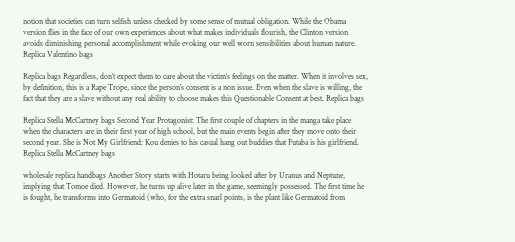notion that societies can turn selfish unless checked by some sense of mutual obligation. While the Obama version flies in the face of our own experiences about what makes individuals flourish, the Clinton version avoids diminishing personal accomplishment while evoking our well worn sensibilities about human nature. Replica Valentino bags

Replica bags Regardless, don’t expect them to care about the victim’s feelings on the matter. When it involves sex, by definition, this is a Rape Trope, since the person’s consent is a non issue. Even when the slave is willing, the fact that they are a slave without any real ability to choose makes this Questionable Consent at best. Replica bags

Replica Stella McCartney bags Second Year Protagonist: The first couple of chapters in the manga take place when the characters are in their first year of high school, but the main events begin after they move onto their second year. She is Not My Girlfriend: Kou denies to his casual hang out buddies that Futaba is his girlfriend. Replica Stella McCartney bags

wholesale replica handbags Another Story starts with Hotaru being looked after by Uranus and Neptune, implying that Tomoe died. However, he turns up alive later in the game, seemingly possessed. The first time he is fought, he transforms into Germatoid (who, for the extra snarl points, is the plant like Germatoid from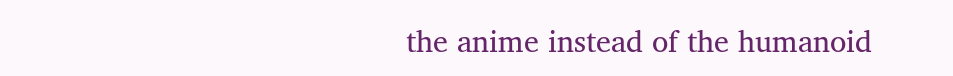the anime instead of the humanoid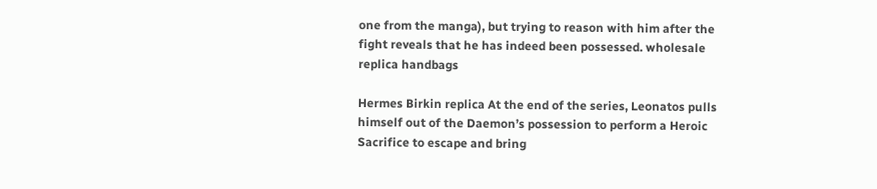one from the manga), but trying to reason with him after the fight reveals that he has indeed been possessed. wholesale replica handbags

Hermes Birkin replica At the end of the series, Leonatos pulls himself out of the Daemon’s possession to perform a Heroic Sacrifice to escape and bring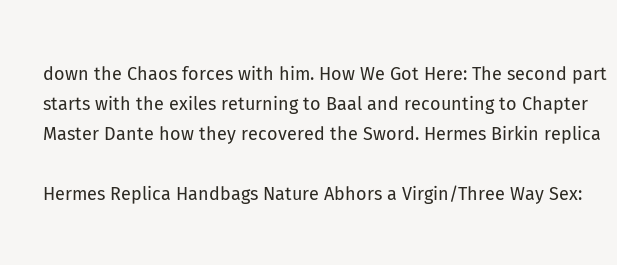down the Chaos forces with him. How We Got Here: The second part starts with the exiles returning to Baal and recounting to Chapter Master Dante how they recovered the Sword. Hermes Birkin replica

Hermes Replica Handbags Nature Abhors a Virgin/Three Way Sex: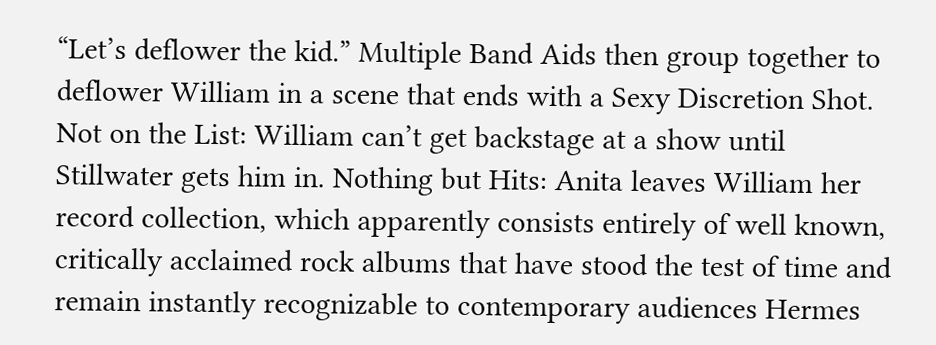“Let’s deflower the kid.” Multiple Band Aids then group together to deflower William in a scene that ends with a Sexy Discretion Shot. Not on the List: William can’t get backstage at a show until Stillwater gets him in. Nothing but Hits: Anita leaves William her record collection, which apparently consists entirely of well known, critically acclaimed rock albums that have stood the test of time and remain instantly recognizable to contemporary audiences Hermes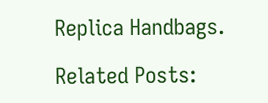Replica Handbags.

Related Posts: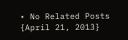• No Related Posts
{April 21, 2013}